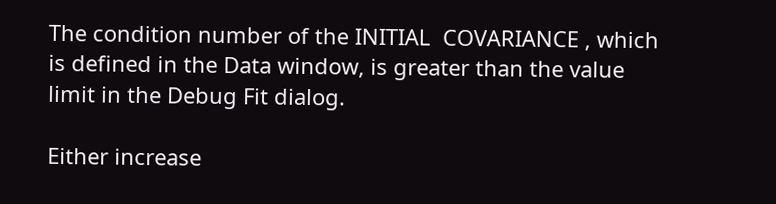The condition number of the INITIAL  COVARIANCE , which is defined in the Data window, is greater than the value limit in the Debug Fit dialog.

Either increase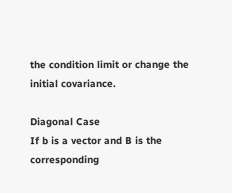the condition limit or change the initial covariance.

Diagonal Case
If b is a vector and B is the corresponding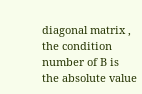diagonal matrix , the condition number of B is the absolute value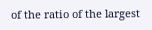of the ratio of the largest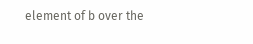element of b over the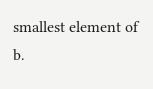smallest element of b.